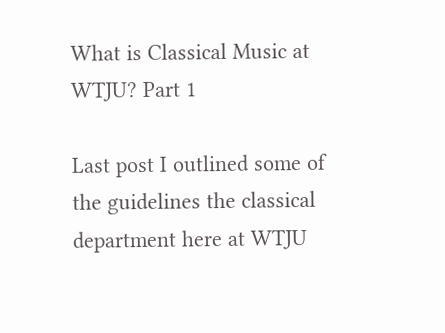What is Classical Music at WTJU? Part 1

Last post I outlined some of the guidelines the classical department here at WTJU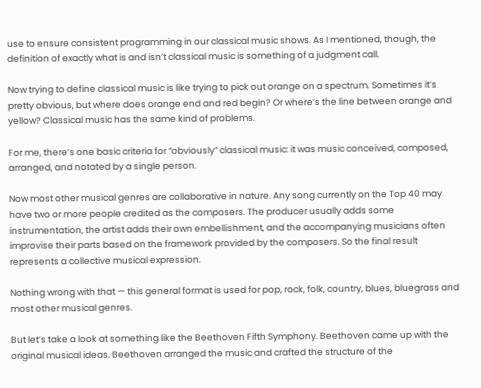use to ensure consistent programming in our classical music shows. As I mentioned, though, the definition of exactly what is and isn’t classical music is something of a judgment call.

Now trying to define classical music is like trying to pick out orange on a spectrum. Sometimes it’s pretty obvious, but where does orange end and red begin? Or where’s the line between orange and yellow? Classical music has the same kind of problems.

For me, there’s one basic criteria for “obviously” classical music: it was music conceived, composed, arranged, and notated by a single person.

Now most other musical genres are collaborative in nature. Any song currently on the Top 40 may have two or more people credited as the composers. The producer usually adds some instrumentation, the artist adds their own embellishment, and the accompanying musicians often improvise their parts based on the framework provided by the composers. So the final result represents a collective musical expression.

Nothing wrong with that — this general format is used for pop, rock, folk, country, blues, bluegrass and most other musical genres.

But let’s take a look at something like the Beethoven Fifth Symphony. Beethoven came up with the original musical ideas. Beethoven arranged the music and crafted the structure of the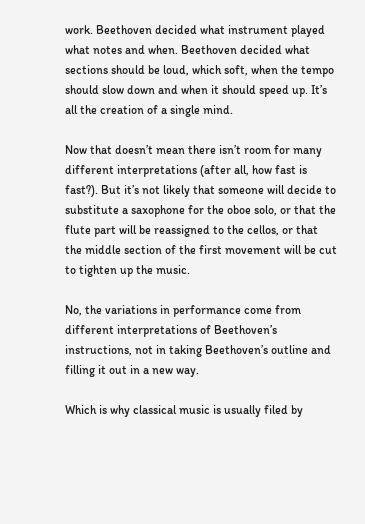work. Beethoven decided what instrument played what notes and when. Beethoven decided what sections should be loud, which soft, when the tempo should slow down and when it should speed up. It’s all the creation of a single mind.

Now that doesn’t mean there isn’t room for many different interpretations (after all, how fast is fast?). But it’s not likely that someone will decide to substitute a saxophone for the oboe solo, or that the flute part will be reassigned to the cellos, or that the middle section of the first movement will be cut to tighten up the music.

No, the variations in performance come from different interpretations of Beethoven’s instructions, not in taking Beethoven’s outline and filling it out in a new way.

Which is why classical music is usually filed by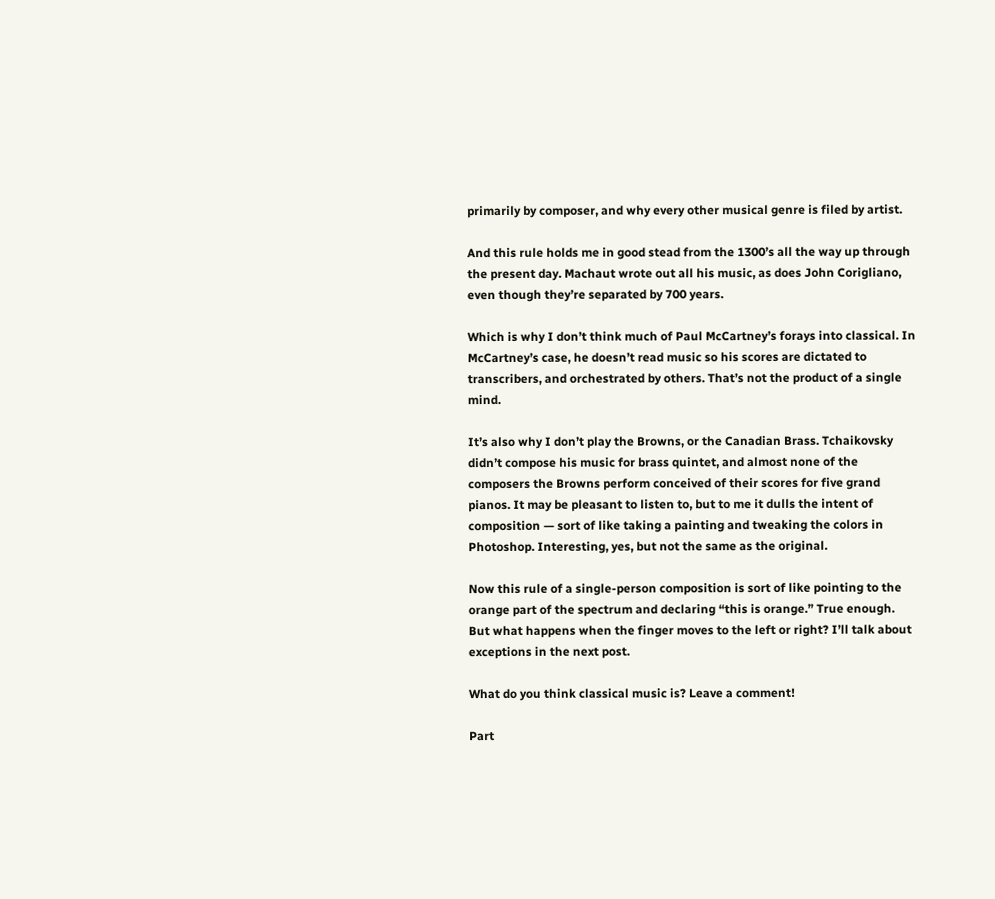primarily by composer, and why every other musical genre is filed by artist.

And this rule holds me in good stead from the 1300’s all the way up through the present day. Machaut wrote out all his music, as does John Corigliano, even though they’re separated by 700 years.

Which is why I don’t think much of Paul McCartney’s forays into classical. In McCartney’s case, he doesn’t read music so his scores are dictated to transcribers, and orchestrated by others. That’s not the product of a single mind.

It’s also why I don’t play the Browns, or the Canadian Brass. Tchaikovsky didn’t compose his music for brass quintet, and almost none of the composers the Browns perform conceived of their scores for five grand pianos. It may be pleasant to listen to, but to me it dulls the intent of composition — sort of like taking a painting and tweaking the colors in Photoshop. Interesting, yes, but not the same as the original.

Now this rule of a single-person composition is sort of like pointing to the orange part of the spectrum and declaring “this is orange.” True enough. But what happens when the finger moves to the left or right? I’ll talk about exceptions in the next post.

What do you think classical music is? Leave a comment!

Part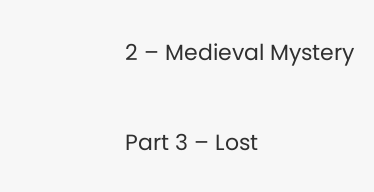2 – Medieval Mystery

Part 3 – Lost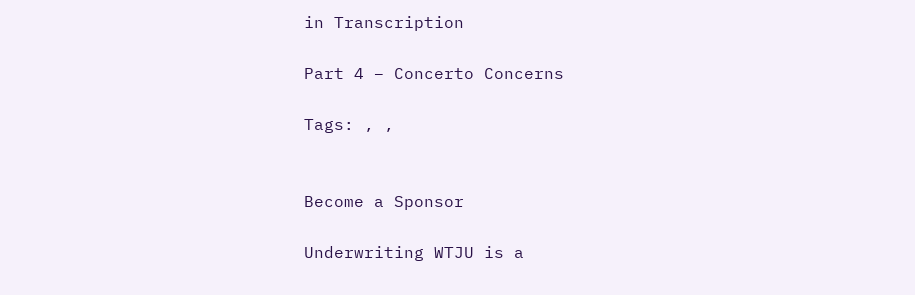in Transcription

Part 4 – Concerto Concerns

Tags: , ,


Become a Sponsor

Underwriting WTJU is a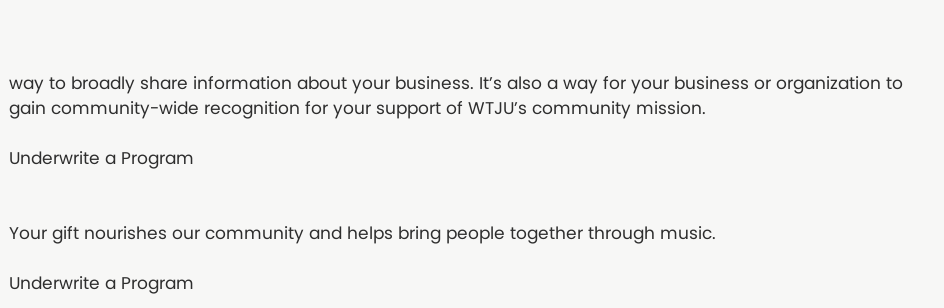way to broadly share information about your business. It’s also a way for your business or organization to gain community-wide recognition for your support of WTJU’s community mission.

Underwrite a Program


Your gift nourishes our community and helps bring people together through music.

Underwrite a Program